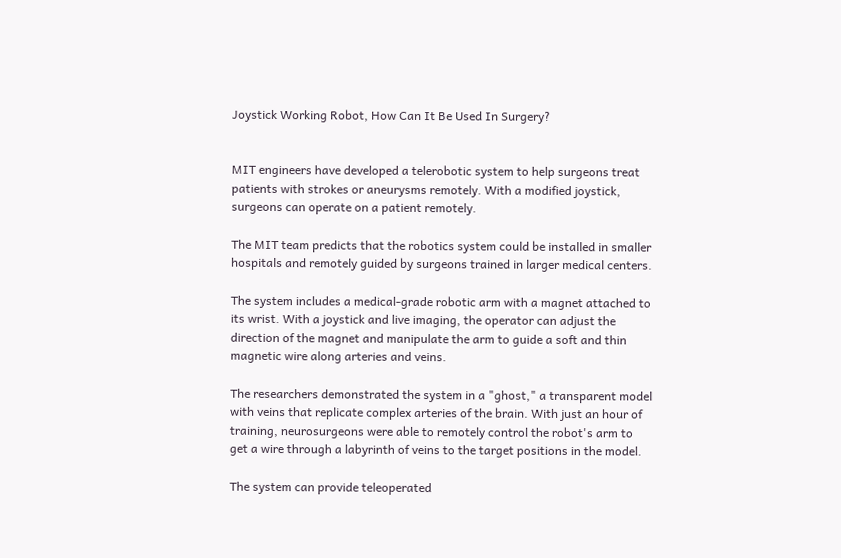Joystick Working Robot, How Can It Be Used In Surgery?


MIT engineers have developed a telerobotic system to help surgeons treat patients with strokes or aneurysms remotely. With a modified joystick, surgeons can operate on a patient remotely.

The MIT team predicts that the robotics system could be installed in smaller hospitals and remotely guided by surgeons trained in larger medical centers.

The system includes a medical-grade robotic arm with a magnet attached to its wrist. With a joystick and live imaging, the operator can adjust the direction of the magnet and manipulate the arm to guide a soft and thin magnetic wire along arteries and veins.

The researchers demonstrated the system in a "ghost," a transparent model with veins that replicate complex arteries of the brain. With just an hour of training, neurosurgeons were able to remotely control the robot's arm to get a wire through a labyrinth of veins to the target positions in the model.

The system can provide teleoperated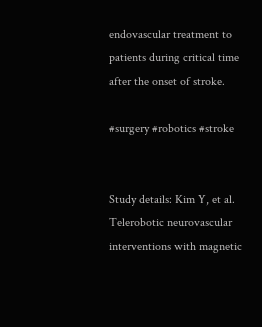endovascular treatment to patients during critical time after the onset of stroke.

#surgery #robotics #stroke


Study details: Kim Y, et al. Telerobotic neurovascular interventions with magnetic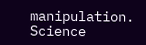manipulation. Science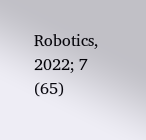Robotics, 2022; 7 (65)